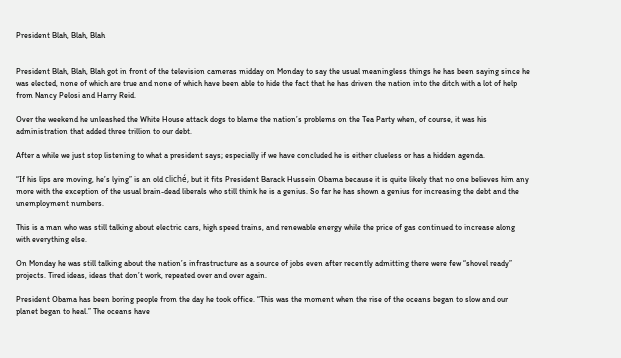President Blah, Blah, Blah


President Blah, Blah, Blah got in front of the television cameras midday on Monday to say the usual meaningless things he has been saying since he was elected, none of which are true and none of which have been able to hide the fact that he has driven the nation into the ditch with a lot of help from Nancy Pelosi and Harry Reid.

Over the weekend he unleashed the White House attack dogs to blame the nation’s problems on the Tea Party when, of course, it was his administration that added three trillion to our debt.

After a while we just stop listening to what a president says; especially if we have concluded he is either clueless or has a hidden agenda.

“If his lips are moving, he’s lying” is an old cliché, but it fits President Barack Hussein Obama because it is quite likely that no one believes him any more with the exception of the usual brain-dead liberals who still think he is a genius. So far he has shown a genius for increasing the debt and the unemployment numbers.

This is a man who was still talking about electric cars, high speed trains, and renewable energy while the price of gas continued to increase along with everything else.

On Monday he was still talking about the nation’s infrastructure as a source of jobs even after recently admitting there were few “shovel ready” projects. Tired ideas, ideas that don’t work, repeated over and over again.

President Obama has been boring people from the day he took office. “This was the moment when the rise of the oceans began to slow and our planet began to heal.” The oceans have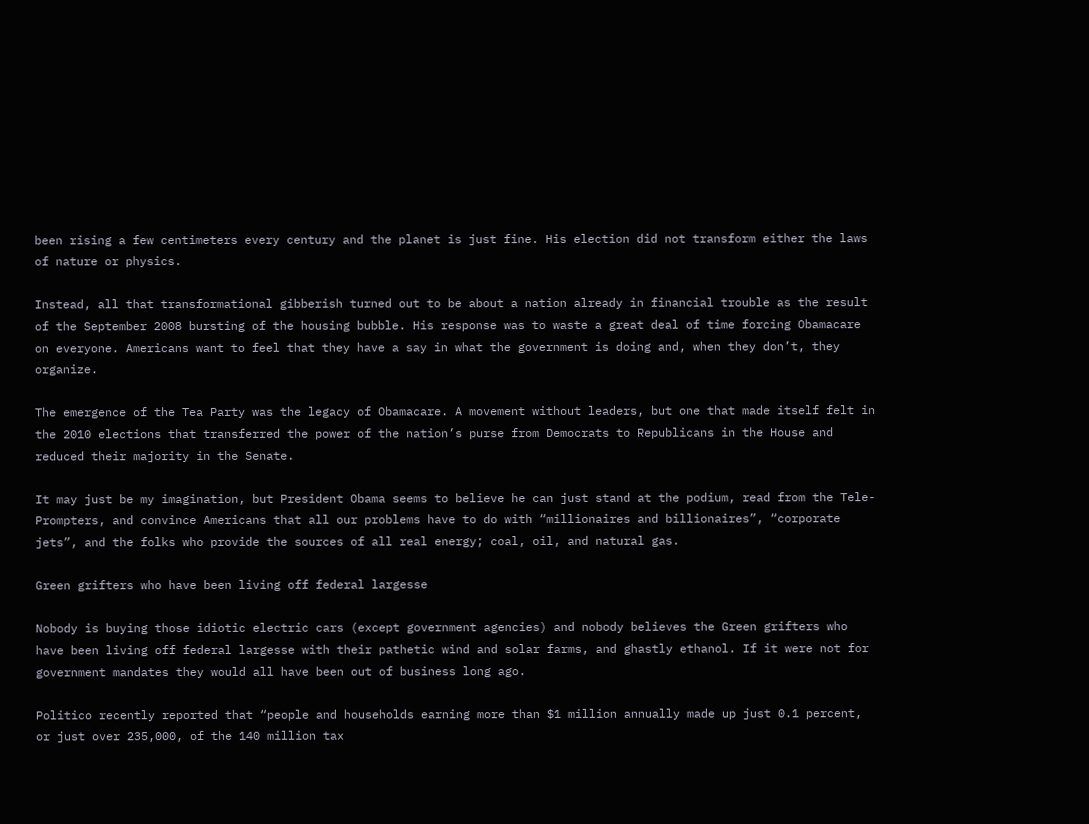been rising a few centimeters every century and the planet is just fine. His election did not transform either the laws of nature or physics.

Instead, all that transformational gibberish turned out to be about a nation already in financial trouble as the result of the September 2008 bursting of the housing bubble. His response was to waste a great deal of time forcing Obamacare on everyone. Americans want to feel that they have a say in what the government is doing and, when they don’t, they organize.

The emergence of the Tea Party was the legacy of Obamacare. A movement without leaders, but one that made itself felt in the 2010 elections that transferred the power of the nation’s purse from Democrats to Republicans in the House and reduced their majority in the Senate.

It may just be my imagination, but President Obama seems to believe he can just stand at the podium, read from the Tele-Prompters, and convince Americans that all our problems have to do with “millionaires and billionaires”, “corporate jets”, and the folks who provide the sources of all real energy; coal, oil, and natural gas.

Green grifters who have been living off federal largesse

Nobody is buying those idiotic electric cars (except government agencies) and nobody believes the Green grifters who have been living off federal largesse with their pathetic wind and solar farms, and ghastly ethanol. If it were not for government mandates they would all have been out of business long ago.

Politico recently reported that “people and households earning more than $1 million annually made up just 0.1 percent, or just over 235,000, of the 140 million tax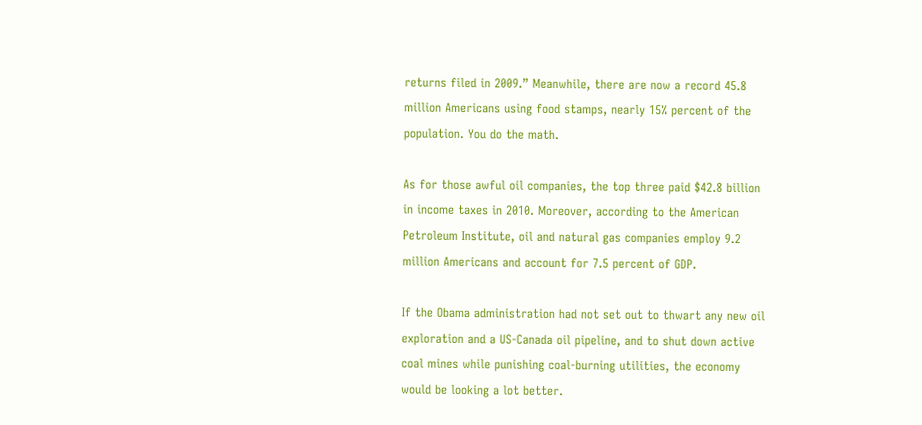returns filed in 2009.” Meanwhile, there are now a record 45.8 million Americans using food stamps, nearly 15% percent of the population. You do the math.

As for those awful oil companies, the top three paid $42.8 billion in income taxes in 2010. Moreover, according to the American Petroleum Institute, oil and natural gas companies employ 9.2 million Americans and account for 7.5 percent of GDP.

If the Obama administration had not set out to thwart any new oil exploration and a US-Canada oil pipeline, and to shut down active coal mines while punishing coal-burning utilities, the economy would be looking a lot better.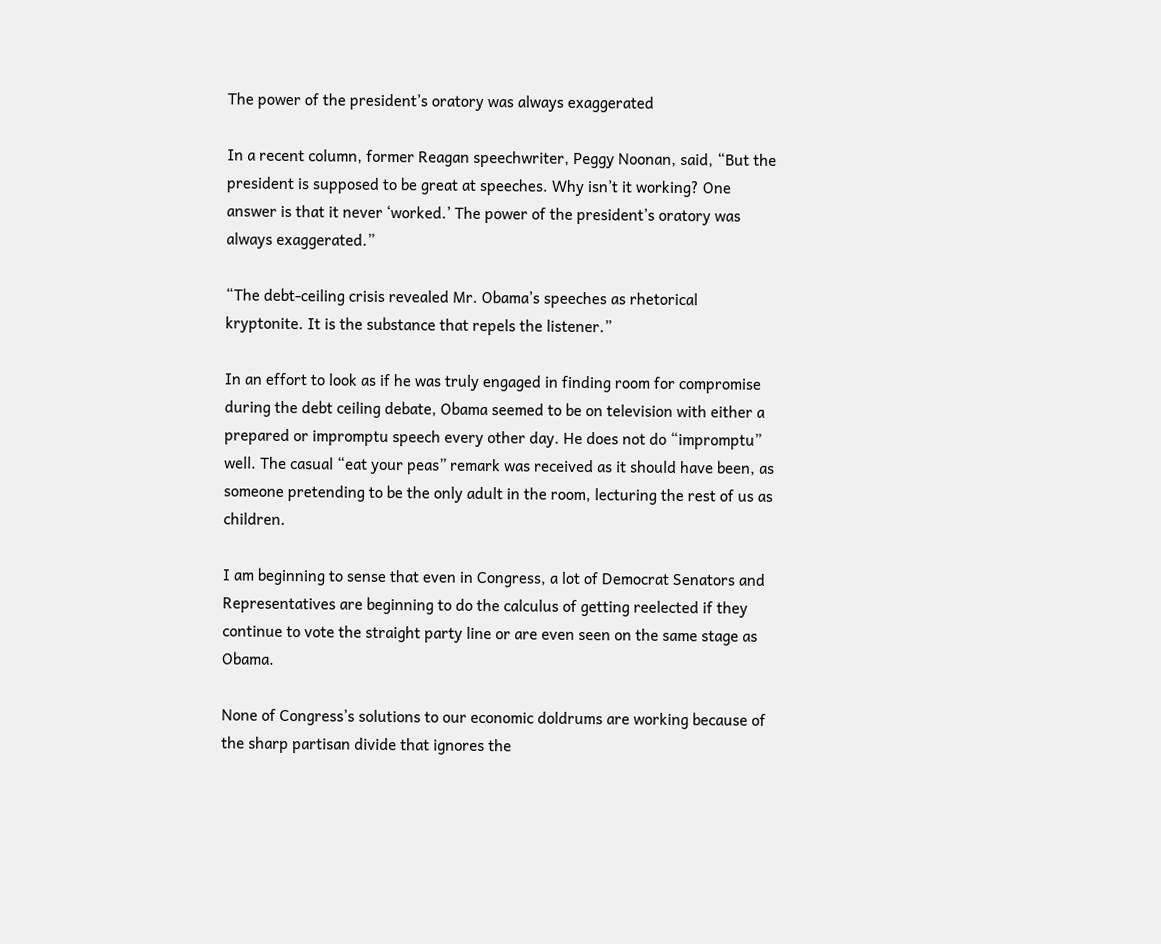The power of the president’s oratory was always exaggerated

In a recent column, former Reagan speechwriter, Peggy Noonan, said, “But the president is supposed to be great at speeches. Why isn’t it working? One answer is that it never ‘worked.’ The power of the president’s oratory was always exaggerated.”

“The debt-ceiling crisis revealed Mr. Obama’s speeches as rhetorical kryptonite. It is the substance that repels the listener.”

In an effort to look as if he was truly engaged in finding room for compromise during the debt ceiling debate, Obama seemed to be on television with either a prepared or impromptu speech every other day. He does not do “impromptu” well. The casual “eat your peas” remark was received as it should have been, as someone pretending to be the only adult in the room, lecturing the rest of us as children.

I am beginning to sense that even in Congress, a lot of Democrat Senators and Representatives are beginning to do the calculus of getting reelected if they continue to vote the straight party line or are even seen on the same stage as Obama.

None of Congress’s solutions to our economic doldrums are working because of the sharp partisan divide that ignores the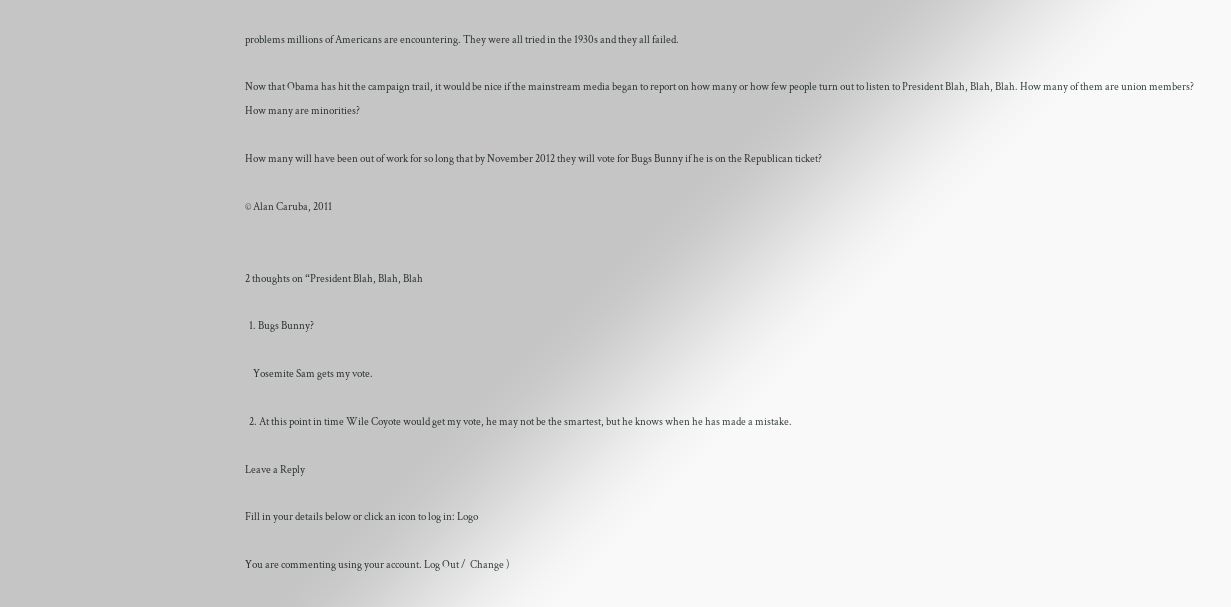problems millions of Americans are encountering. They were all tried in the 1930s and they all failed.

Now that Obama has hit the campaign trail, it would be nice if the mainstream media began to report on how many or how few people turn out to listen to President Blah, Blah, Blah. How many of them are union members? How many are minorities?

How many will have been out of work for so long that by November 2012 they will vote for Bugs Bunny if he is on the Republican ticket?

© Alan Caruba, 2011


2 thoughts on “President Blah, Blah, Blah

  1. Bugs Bunny?

    Yosemite Sam gets my vote.

  2. At this point in time Wile Coyote would get my vote, he may not be the smartest, but he knows when he has made a mistake.

Leave a Reply

Fill in your details below or click an icon to log in: Logo

You are commenting using your account. Log Out /  Change )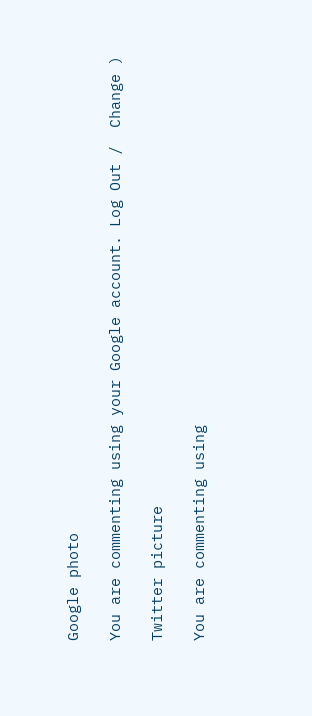Google photo

You are commenting using your Google account. Log Out /  Change )

Twitter picture

You are commenting using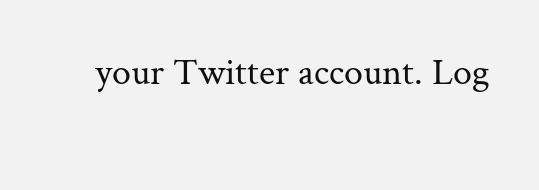your Twitter account. Log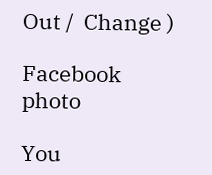Out /  Change )

Facebook photo

You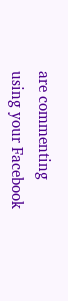are commenting using your Facebook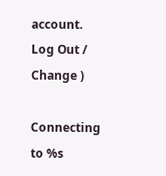account. Log Out /  Change )

Connecting to %s